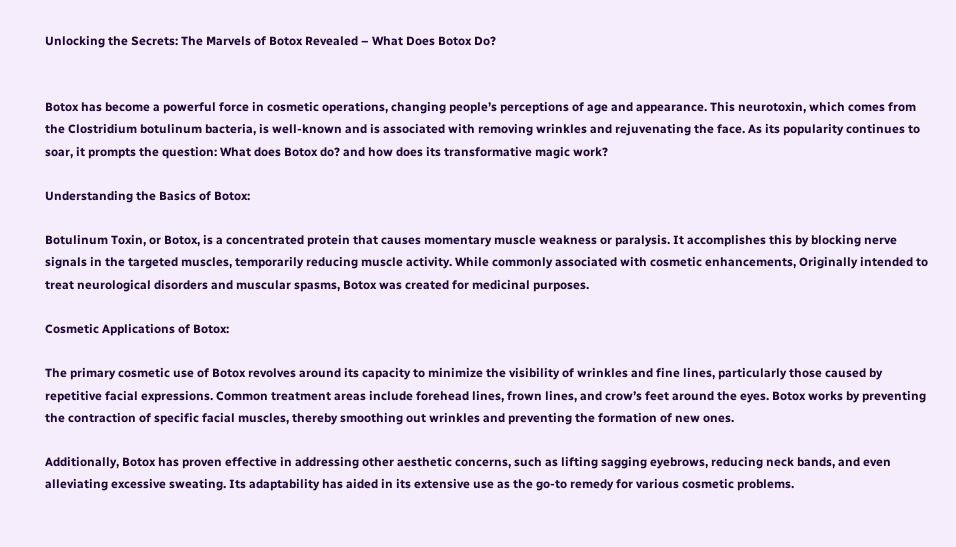Unlocking the Secrets: The Marvels of Botox Revealed – What Does Botox Do?


Botox has become a powerful force in cosmetic operations, changing people’s perceptions of age and appearance. This neurotoxin, which comes from the Clostridium botulinum bacteria, is well-known and is associated with removing wrinkles and rejuvenating the face. As its popularity continues to soar, it prompts the question: What does Botox do? and how does its transformative magic work?

Understanding the Basics of Botox:

Botulinum Toxin, or Botox, is a concentrated protein that causes momentary muscle weakness or paralysis. It accomplishes this by blocking nerve signals in the targeted muscles, temporarily reducing muscle activity. While commonly associated with cosmetic enhancements, Originally intended to treat neurological disorders and muscular spasms, Botox was created for medicinal purposes.

Cosmetic Applications of Botox:

The primary cosmetic use of Botox revolves around its capacity to minimize the visibility of wrinkles and fine lines, particularly those caused by repetitive facial expressions. Common treatment areas include forehead lines, frown lines, and crow’s feet around the eyes. Botox works by preventing the contraction of specific facial muscles, thereby smoothing out wrinkles and preventing the formation of new ones.

Additionally, Botox has proven effective in addressing other aesthetic concerns, such as lifting sagging eyebrows, reducing neck bands, and even alleviating excessive sweating. Its adaptability has aided in its extensive use as the go-to remedy for various cosmetic problems.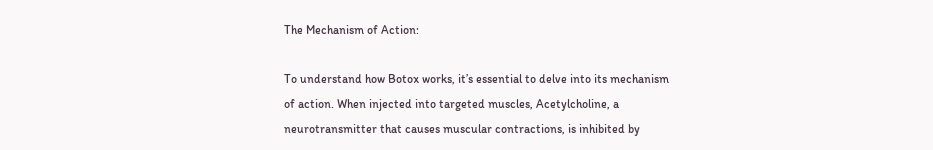The Mechanism of Action:

To understand how Botox works, it’s essential to delve into its mechanism of action. When injected into targeted muscles, Acetylcholine, a neurotransmitter that causes muscular contractions, is inhibited by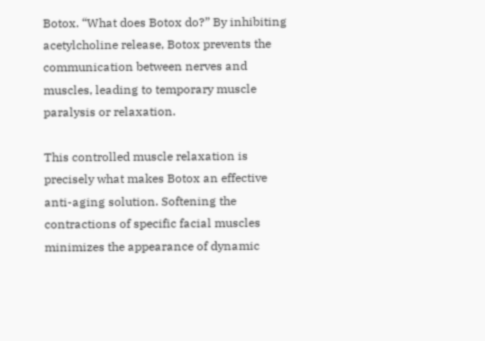Botox. “What does Botox do?” By inhibiting acetylcholine release, Botox prevents the communication between nerves and muscles, leading to temporary muscle paralysis or relaxation.

This controlled muscle relaxation is precisely what makes Botox an effective anti-aging solution. Softening the contractions of specific facial muscles minimizes the appearance of dynamic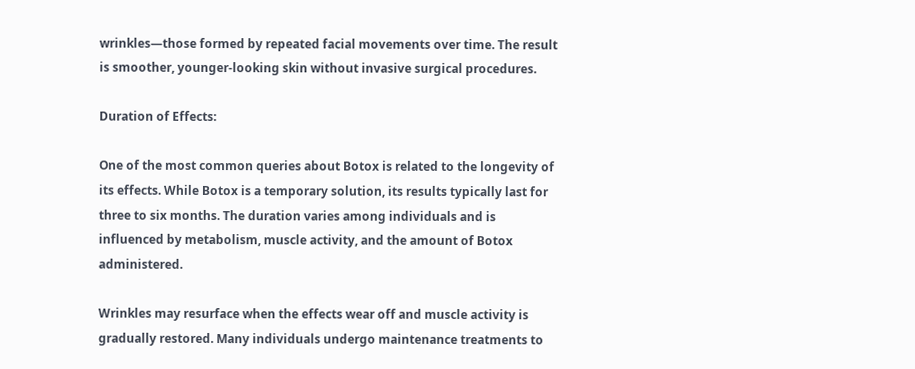wrinkles—those formed by repeated facial movements over time. The result is smoother, younger-looking skin without invasive surgical procedures.

Duration of Effects:

One of the most common queries about Botox is related to the longevity of its effects. While Botox is a temporary solution, its results typically last for three to six months. The duration varies among individuals and is influenced by metabolism, muscle activity, and the amount of Botox administered.

Wrinkles may resurface when the effects wear off and muscle activity is gradually restored. Many individuals undergo maintenance treatments to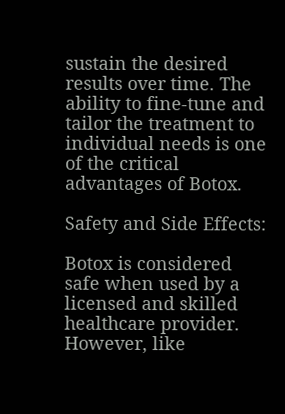sustain the desired results over time. The ability to fine-tune and tailor the treatment to individual needs is one of the critical advantages of Botox.

Safety and Side Effects:

Botox is considered safe when used by a licensed and skilled healthcare provider. However, like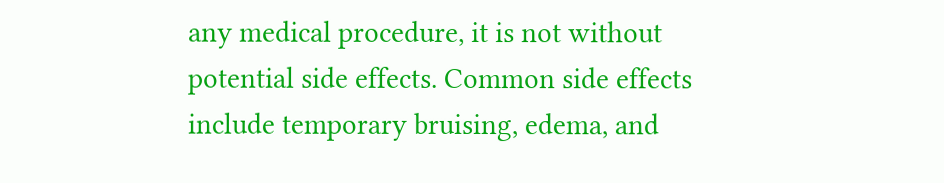any medical procedure, it is not without potential side effects. Common side effects include temporary bruising, edema, and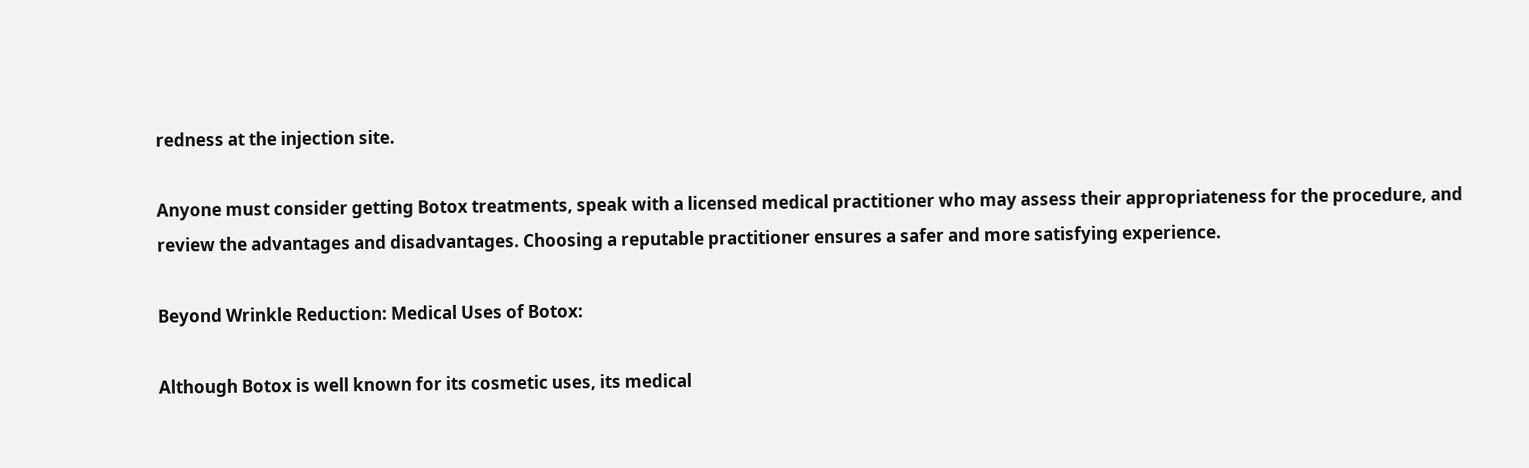redness at the injection site.

Anyone must consider getting Botox treatments, speak with a licensed medical practitioner who may assess their appropriateness for the procedure, and review the advantages and disadvantages. Choosing a reputable practitioner ensures a safer and more satisfying experience.

Beyond Wrinkle Reduction: Medical Uses of Botox:

Although Botox is well known for its cosmetic uses, its medical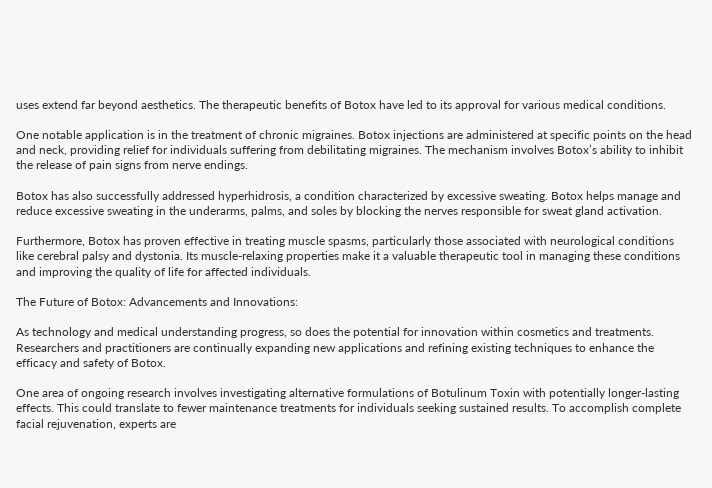uses extend far beyond aesthetics. The therapeutic benefits of Botox have led to its approval for various medical conditions.

One notable application is in the treatment of chronic migraines. Botox injections are administered at specific points on the head and neck, providing relief for individuals suffering from debilitating migraines. The mechanism involves Botox’s ability to inhibit the release of pain signs from nerve endings.

Botox has also successfully addressed hyperhidrosis, a condition characterized by excessive sweating. Botox helps manage and reduce excessive sweating in the underarms, palms, and soles by blocking the nerves responsible for sweat gland activation.

Furthermore, Botox has proven effective in treating muscle spasms, particularly those associated with neurological conditions like cerebral palsy and dystonia. Its muscle-relaxing properties make it a valuable therapeutic tool in managing these conditions and improving the quality of life for affected individuals.

The Future of Botox: Advancements and Innovations:

As technology and medical understanding progress, so does the potential for innovation within cosmetics and treatments. Researchers and practitioners are continually expanding new applications and refining existing techniques to enhance the efficacy and safety of Botox.

One area of ongoing research involves investigating alternative formulations of Botulinum Toxin with potentially longer-lasting effects. This could translate to fewer maintenance treatments for individuals seeking sustained results. To accomplish complete facial rejuvenation, experts are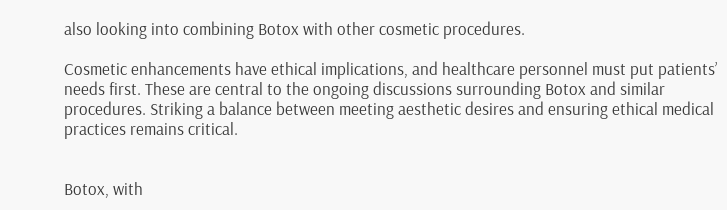also looking into combining Botox with other cosmetic procedures.

Cosmetic enhancements have ethical implications, and healthcare personnel must put patients’ needs first. These are central to the ongoing discussions surrounding Botox and similar procedures. Striking a balance between meeting aesthetic desires and ensuring ethical medical practices remains critical.


Botox, with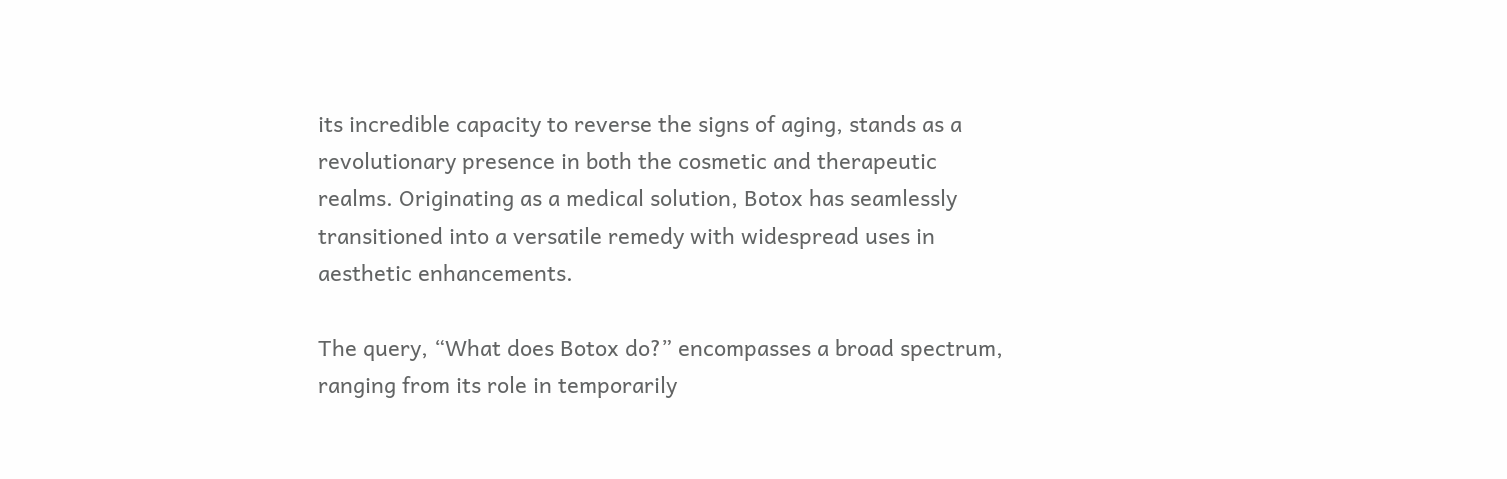its incredible capacity to reverse the signs of aging, stands as a revolutionary presence in both the cosmetic and therapeutic realms. Originating as a medical solution, Botox has seamlessly transitioned into a versatile remedy with widespread uses in aesthetic enhancements.

The query, “What does Botox do?” encompasses a broad spectrum, ranging from its role in temporarily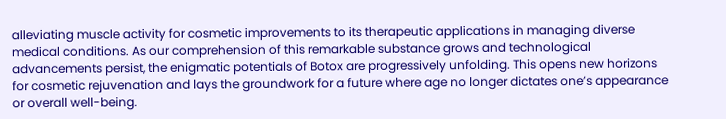alleviating muscle activity for cosmetic improvements to its therapeutic applications in managing diverse medical conditions. As our comprehension of this remarkable substance grows and technological advancements persist, the enigmatic potentials of Botox are progressively unfolding. This opens new horizons for cosmetic rejuvenation and lays the groundwork for a future where age no longer dictates one’s appearance or overall well-being.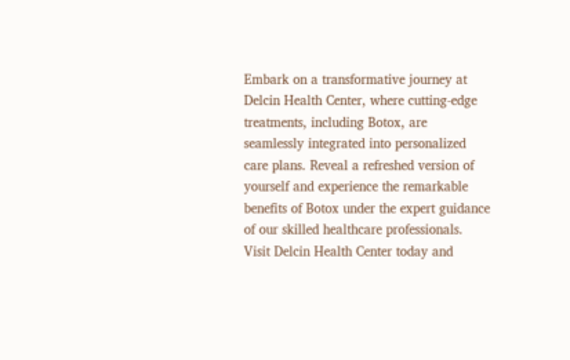Embark on a transformative journey at Delcin Health Center, where cutting-edge treatments, including Botox, are seamlessly integrated into personalized care plans. Reveal a refreshed version of yourself and experience the remarkable benefits of Botox under the expert guidance of our skilled healthcare professionals. Visit Delcin Health Center today and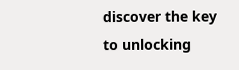discover the key to unlocking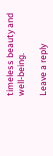timeless beauty and well-being.

Leave a reply